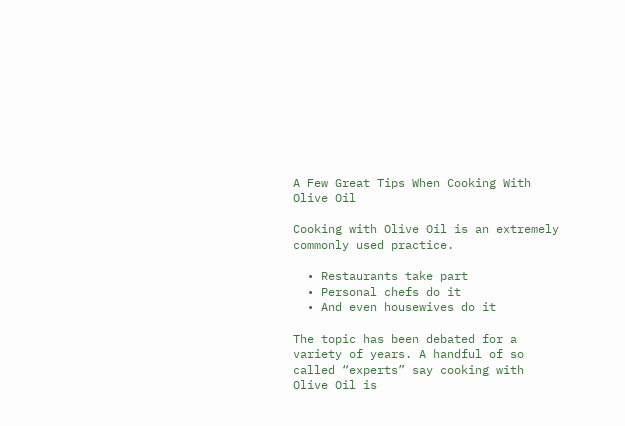A Few Great Tips When Cooking With Olive Oil

Cooking with Olive Oil is an extremely commonly used practice.

  • Restaurants take part
  • Personal chefs do it
  • And even housewives do it

The topic has been debated for a variety of years. A handful of so called “experts” say cooking with Olive Oil is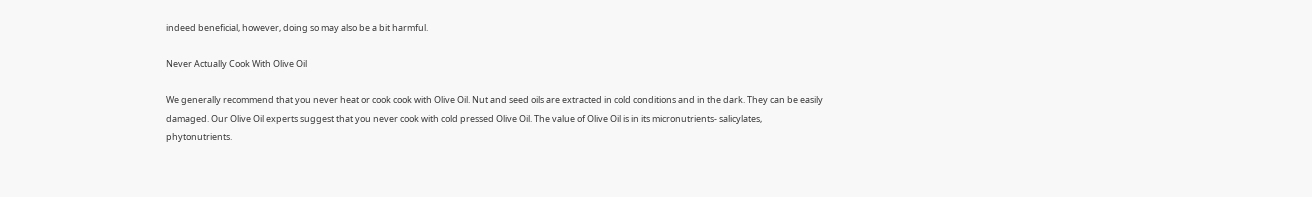indeed beneficial, however, doing so may also be a bit harmful.

Never Actually Cook With Olive Oil

We generally recommend that you never heat or cook cook with Olive Oil. Nut and seed oils are extracted in cold conditions and in the dark. They can be easily damaged. Our Olive Oil experts suggest that you never cook with cold pressed Olive Oil. The value of Olive Oil is in its micronutrients- salicylates, phytonutrients.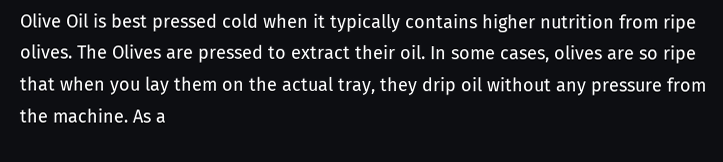Olive Oil is best pressed cold when it typically contains higher nutrition from ripe olives. The Olives are pressed to extract their oil. In some cases, olives are so ripe that when you lay them on the actual tray, they drip oil without any pressure from the machine. As a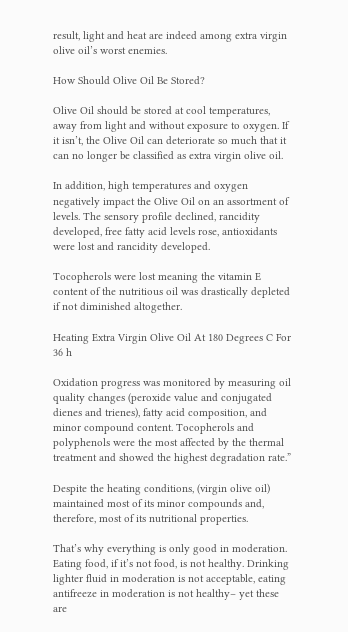result, light and heat are indeed among extra virgin olive oil’s worst enemies.

How Should Olive Oil Be Stored?

Olive Oil should be stored at cool temperatures, away from light and without exposure to oxygen. If it isn’t, the Olive Oil can deteriorate so much that it can no longer be classified as extra virgin olive oil.

In addition, high temperatures and oxygen negatively impact the Olive Oil on an assortment of levels. The sensory profile declined, rancidity developed, free fatty acid levels rose, antioxidants were lost and rancidity developed.

Tocopherols were lost meaning the vitamin E content of the nutritious oil was drastically depleted if not diminished altogether.

Heating Extra Virgin Olive Oil At 180 Degrees C For 36 h

Oxidation progress was monitored by measuring oil quality changes (peroxide value and conjugated dienes and trienes), fatty acid composition, and minor compound content. Tocopherols and polyphenols were the most affected by the thermal treatment and showed the highest degradation rate.”

Despite the heating conditions, (virgin olive oil) maintained most of its minor compounds and, therefore, most of its nutritional properties.

That’s why everything is only good in moderation. Eating food, if it’s not food, is not healthy. Drinking lighter fluid in moderation is not acceptable, eating antifreeze in moderation is not healthy– yet these are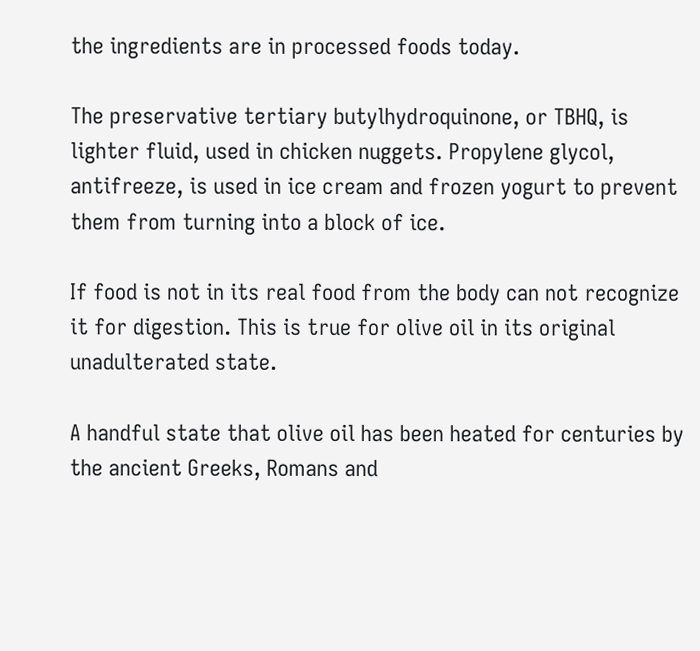the ingredients are in processed foods today.

The preservative tertiary butylhydroquinone, or TBHQ, is lighter fluid, used in chicken nuggets. Propylene glycol, antifreeze, is used in ice cream and frozen yogurt to prevent them from turning into a block of ice.

If food is not in its real food from the body can not recognize it for digestion. This is true for olive oil in its original unadulterated state.

A handful state that olive oil has been heated for centuries by the ancient Greeks, Romans and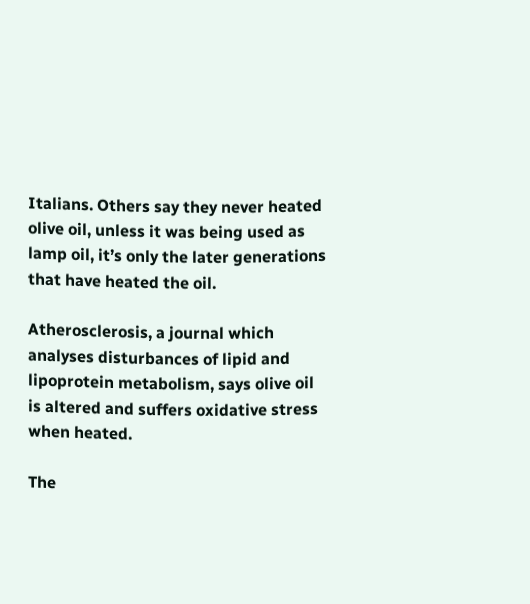Italians. Others say they never heated olive oil, unless it was being used as lamp oil, it’s only the later generations that have heated the oil.

Atherosclerosis, a journal which analyses disturbances of lipid and lipoprotein metabolism, says olive oil is altered and suffers oxidative stress when heated.

The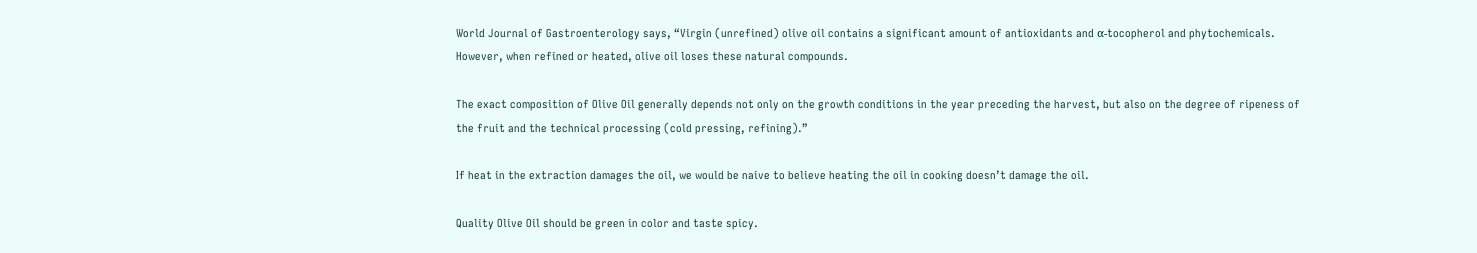World Journal of Gastroenterology says, “Virgin (unrefined) olive oil contains a significant amount of antioxidants and α-tocopherol and phytochemicals. However, when refined or heated, olive oil loses these natural compounds.

The exact composition of Olive Oil generally depends not only on the growth conditions in the year preceding the harvest, but also on the degree of ripeness of the fruit and the technical processing (cold pressing, refining).”

If heat in the extraction damages the oil, we would be naive to believe heating the oil in cooking doesn’t damage the oil.

Quality Olive Oil should be green in color and taste spicy.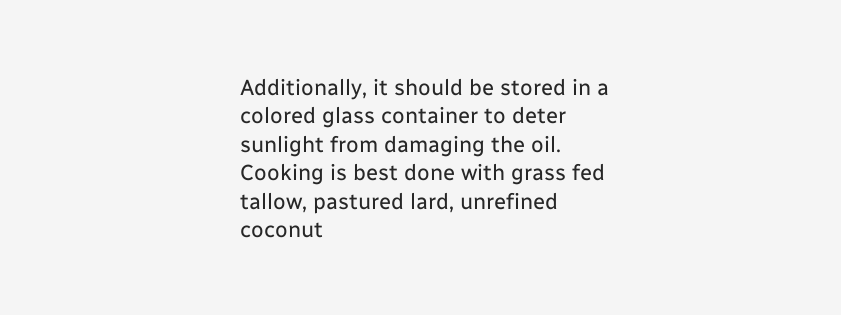Additionally, it should be stored in a colored glass container to deter sunlight from damaging the oil. Cooking is best done with grass fed tallow, pastured lard, unrefined coconut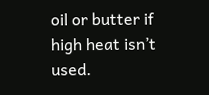oil or butter if high heat isn’t used.